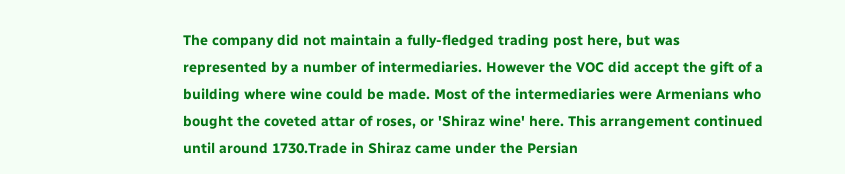The company did not maintain a fully-fledged trading post here, but was represented by a number of intermediaries. However the VOC did accept the gift of a building where wine could be made. Most of the intermediaries were Armenians who bought the coveted attar of roses, or 'Shiraz wine' here. This arrangement continued until around 1730.Trade in Shiraz came under the Persian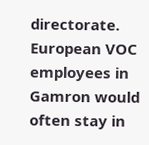directorate. European VOC employees in Gamron would often stay in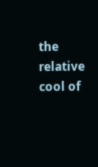the relative cool of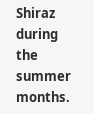Shiraz during the summer months.